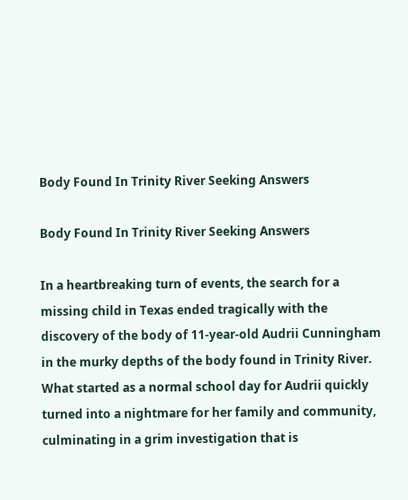Body Found In Trinity River Seeking Answers

Body Found In Trinity River Seeking Answers

In a heartbreaking turn of events, the search for a missing child in Texas ended tragically with the discovery of the body of 11-year-old Audrii Cunningham in the murky depths of the body found in Trinity River. What started as a normal school day for Audrii quickly turned into a nightmare for her family and community, culminating in a grim investigation that is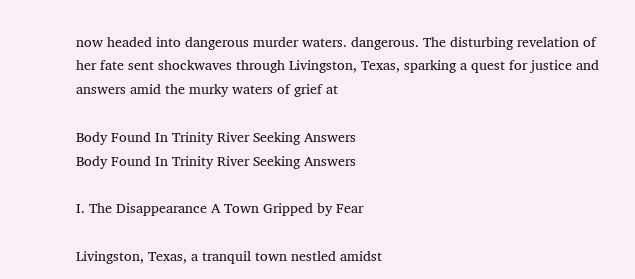now headed into dangerous murder waters. dangerous. The disturbing revelation of her fate sent shockwaves through Livingston, Texas, sparking a quest for justice and answers amid the murky waters of grief at

Body Found In Trinity River Seeking Answers
Body Found In Trinity River Seeking Answers

I. The Disappearance A Town Gripped by Fear

Livingston, Texas, a tranquil town nestled amidst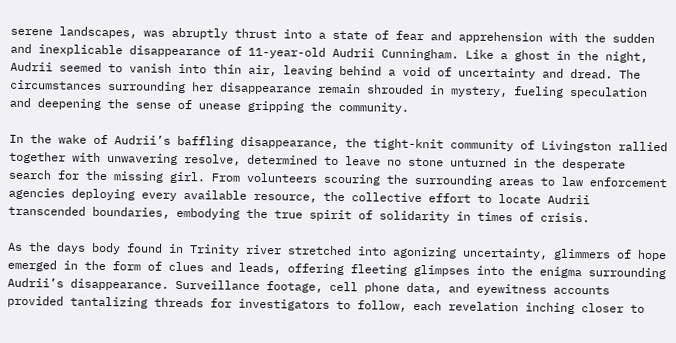serene landscapes, was abruptly thrust into a state of fear and apprehension with the sudden and inexplicable disappearance of 11-year-old Audrii Cunningham. Like a ghost in the night, Audrii seemed to vanish into thin air, leaving behind a void of uncertainty and dread. The circumstances surrounding her disappearance remain shrouded in mystery, fueling speculation and deepening the sense of unease gripping the community.

In the wake of Audrii’s baffling disappearance, the tight-knit community of Livingston rallied together with unwavering resolve, determined to leave no stone unturned in the desperate search for the missing girl. From volunteers scouring the surrounding areas to law enforcement agencies deploying every available resource, the collective effort to locate Audrii transcended boundaries, embodying the true spirit of solidarity in times of crisis.

As the days body found in Trinity river stretched into agonizing uncertainty, glimmers of hope emerged in the form of clues and leads, offering fleeting glimpses into the enigma surrounding Audrii’s disappearance. Surveillance footage, cell phone data, and eyewitness accounts provided tantalizing threads for investigators to follow, each revelation inching closer to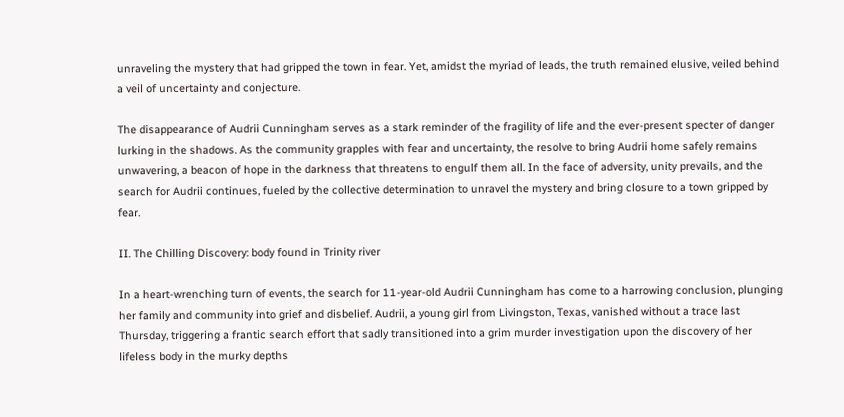unraveling the mystery that had gripped the town in fear. Yet, amidst the myriad of leads, the truth remained elusive, veiled behind a veil of uncertainty and conjecture.

The disappearance of Audrii Cunningham serves as a stark reminder of the fragility of life and the ever-present specter of danger lurking in the shadows. As the community grapples with fear and uncertainty, the resolve to bring Audrii home safely remains unwavering, a beacon of hope in the darkness that threatens to engulf them all. In the face of adversity, unity prevails, and the search for Audrii continues, fueled by the collective determination to unravel the mystery and bring closure to a town gripped by fear.

II. The Chilling Discovery: body found in Trinity river

In a heart-wrenching turn of events, the search for 11-year-old Audrii Cunningham has come to a harrowing conclusion, plunging her family and community into grief and disbelief. Audrii, a young girl from Livingston, Texas, vanished without a trace last Thursday, triggering a frantic search effort that sadly transitioned into a grim murder investigation upon the discovery of her lifeless body in the murky depths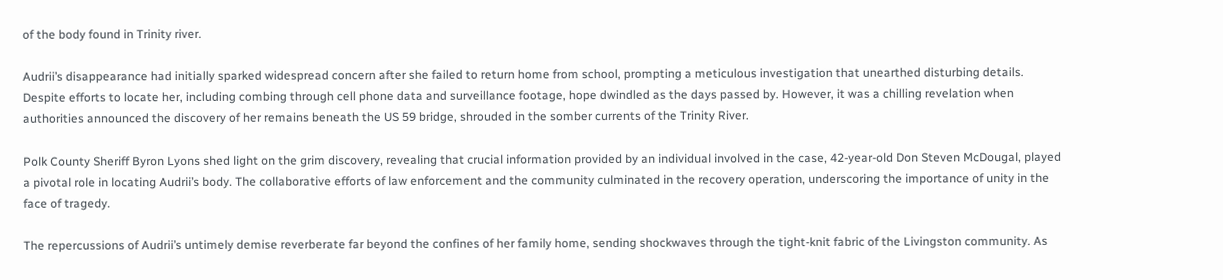of the body found in Trinity river.

Audrii’s disappearance had initially sparked widespread concern after she failed to return home from school, prompting a meticulous investigation that unearthed disturbing details. Despite efforts to locate her, including combing through cell phone data and surveillance footage, hope dwindled as the days passed by. However, it was a chilling revelation when authorities announced the discovery of her remains beneath the US 59 bridge, shrouded in the somber currents of the Trinity River.

Polk County Sheriff Byron Lyons shed light on the grim discovery, revealing that crucial information provided by an individual involved in the case, 42-year-old Don Steven McDougal, played a pivotal role in locating Audrii’s body. The collaborative efforts of law enforcement and the community culminated in the recovery operation, underscoring the importance of unity in the face of tragedy.

The repercussions of Audrii’s untimely demise reverberate far beyond the confines of her family home, sending shockwaves through the tight-knit fabric of the Livingston community. As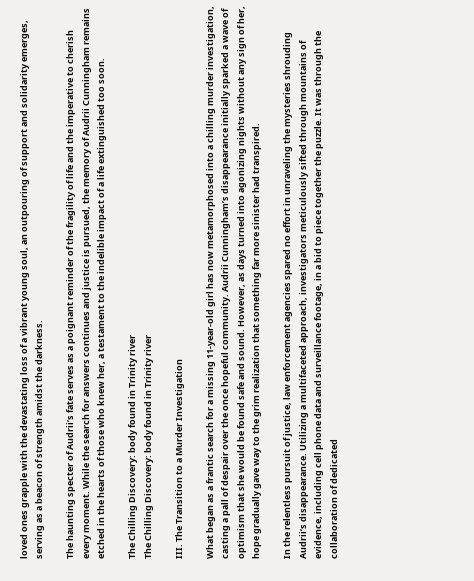loved ones grapple with the devastating loss of a vibrant young soul, an outpouring of support and solidarity emerges, serving as a beacon of strength amidst the darkness.

The haunting specter of Audrii’s fate serves as a poignant reminder of the fragility of life and the imperative to cherish every moment. While the search for answers continues and justice is pursued, the memory of Audrii Cunningham remains etched in the hearts of those who knew her, a testament to the indelible impact of a life extinguished too soon.

The Chilling Discovery: body found in Trinity river
The Chilling Discovery: body found in Trinity river

III. The Transition to a Murder Investigation

What began as a frantic search for a missing 11-year-old girl has now metamorphosed into a chilling murder investigation, casting a pall of despair over the once hopeful community. Audrii Cunningham’s disappearance initially sparked a wave of optimism that she would be found safe and sound. However, as days turned into agonizing nights without any sign of her, hope gradually gave way to the grim realization that something far more sinister had transpired.

In the relentless pursuit of justice, law enforcement agencies spared no effort in unraveling the mysteries shrouding Audrii’s disappearance. Utilizing a multifaceted approach, investigators meticulously sifted through mountains of evidence, including cell phone data and surveillance footage, in a bid to piece together the puzzle. It was through the collaboration of dedicated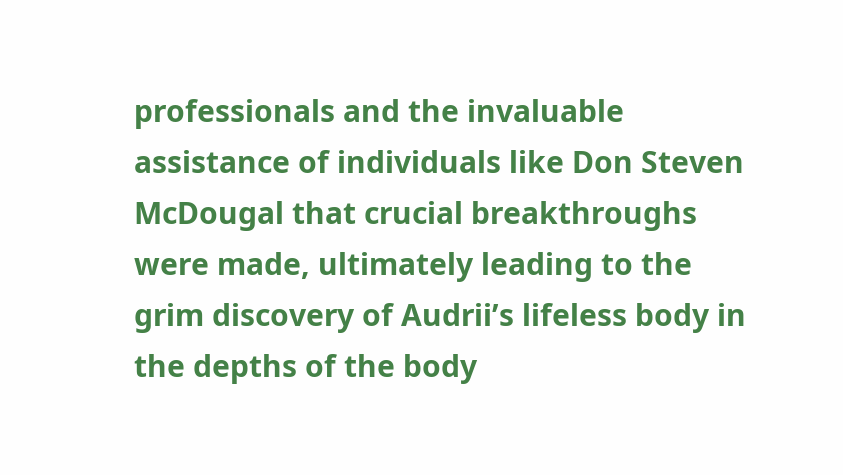professionals and the invaluable assistance of individuals like Don Steven McDougal that crucial breakthroughs were made, ultimately leading to the grim discovery of Audrii’s lifeless body in the depths of the body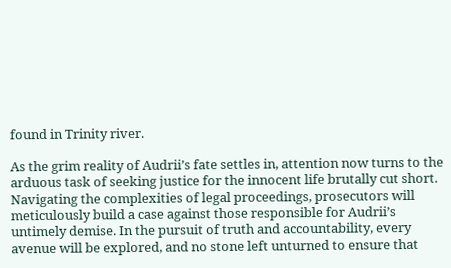found in Trinity river.

As the grim reality of Audrii’s fate settles in, attention now turns to the arduous task of seeking justice for the innocent life brutally cut short. Navigating the complexities of legal proceedings, prosecutors will meticulously build a case against those responsible for Audrii’s untimely demise. In the pursuit of truth and accountability, every avenue will be explored, and no stone left unturned to ensure that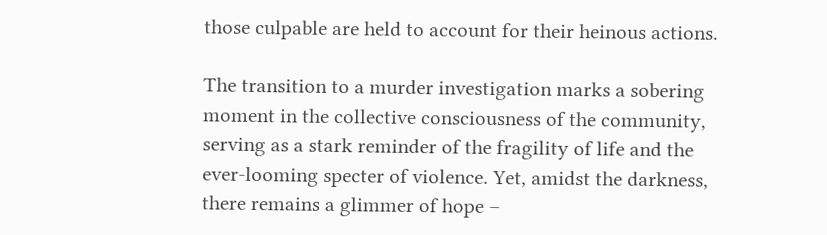those culpable are held to account for their heinous actions.

The transition to a murder investigation marks a sobering moment in the collective consciousness of the community, serving as a stark reminder of the fragility of life and the ever-looming specter of violence. Yet, amidst the darkness, there remains a glimmer of hope –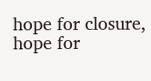hope for closure, hope for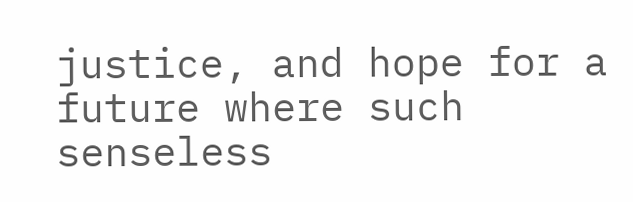justice, and hope for a future where such senseless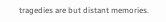tragedies are but distant memories.